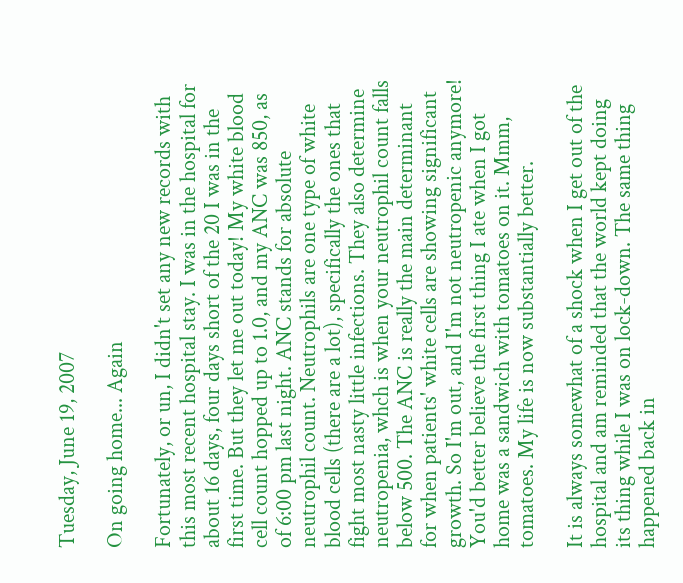Tuesday, June 19, 2007

On going home... Again

Fortunately, or un, I didn't set any new records with this most recent hospital stay. I was in the hospital for about 16 days, four days short of the 20 I was in the first time. But they let me out today! My white blood cell count hopped up to 1.0, and my ANC was 850, as of 6:00 pm last night. ANC stands for absolute neutrophil count. Neutrophils are one type of white blood cells (there are a lot), specifically the ones that fight most nasty little infections. They also determine neutropenia, whch is when your neutrophil count falls below 500. The ANC is really the main determinant for when patients' white cells are showing significant growth. So I'm out, and I'm not neutropenic anymore! You'd better believe the first thing I ate when I got home was a sandwich with tomatoes on it. Mmm, tomatoes. My life is now substantially better.

It is always somewhat of a shock when I get out of the hospital and am reminded that the world kept doing its thing while I was on lock-down. The same thing happened back in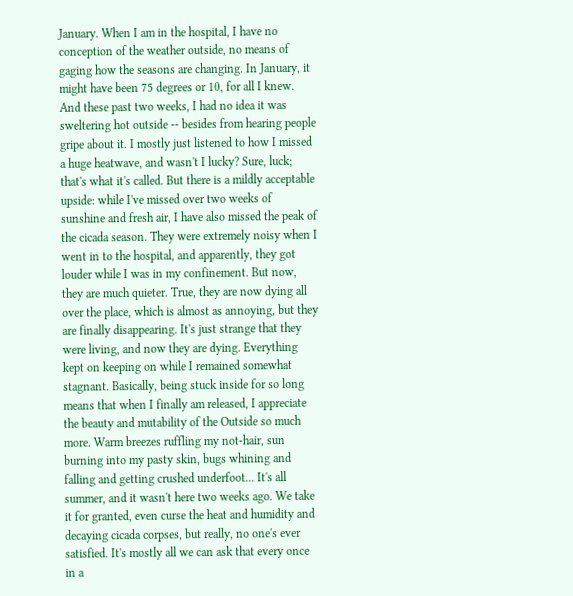January. When I am in the hospital, I have no conception of the weather outside, no means of gaging how the seasons are changing. In January, it might have been 75 degrees or 10, for all I knew. And these past two weeks, I had no idea it was sweltering hot outside -- besides from hearing people gripe about it. I mostly just listened to how I missed a huge heatwave, and wasn't I lucky? Sure, luck; that's what it's called. But there is a mildly acceptable upside: while I've missed over two weeks of sunshine and fresh air, I have also missed the peak of the cicada season. They were extremely noisy when I went in to the hospital, and apparently, they got louder while I was in my confinement. But now, they are much quieter. True, they are now dying all over the place, which is almost as annoying, but they are finally disappearing. It's just strange that they were living, and now they are dying. Everything kept on keeping on while I remained somewhat stagnant. Basically, being stuck inside for so long means that when I finally am released, I appreciate the beauty and mutability of the Outside so much more. Warm breezes ruffling my not-hair, sun burning into my pasty skin, bugs whining and falling and getting crushed underfoot... It's all summer, and it wasn't here two weeks ago. We take it for granted, even curse the heat and humidity and decaying cicada corpses, but really, no one's ever satisfied. It's mostly all we can ask that every once in a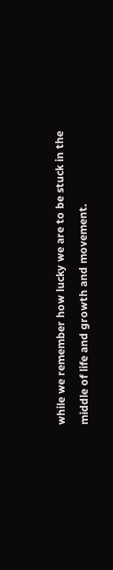while we remember how lucky we are to be stuck in the middle of life and growth and movement.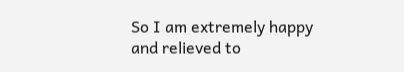So I am extremely happy and relieved to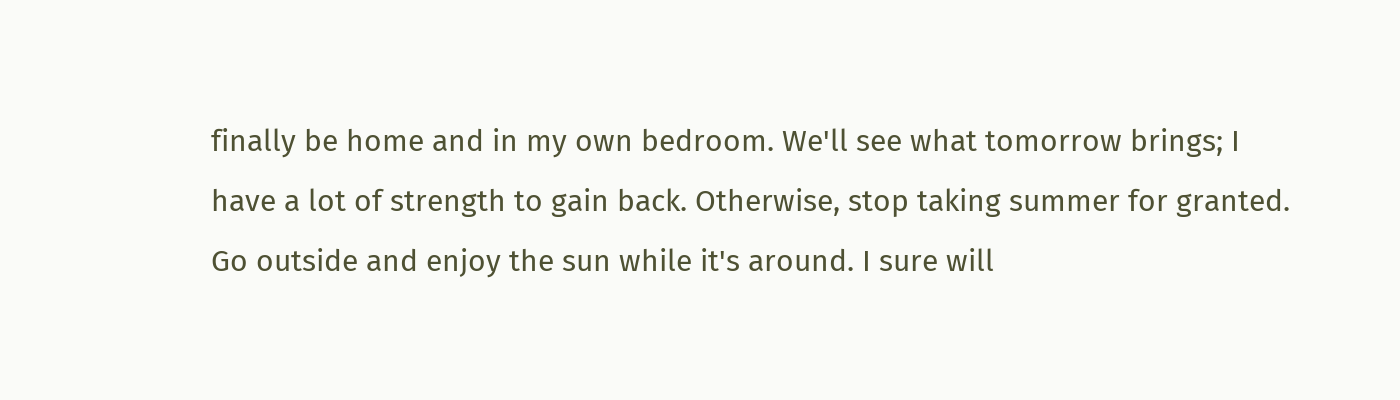finally be home and in my own bedroom. We'll see what tomorrow brings; I have a lot of strength to gain back. Otherwise, stop taking summer for granted. Go outside and enjoy the sun while it's around. I sure will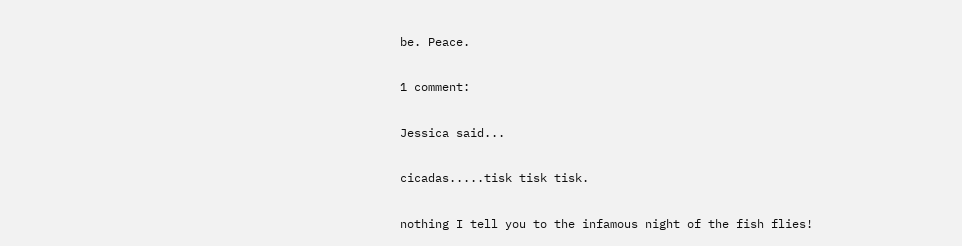be. Peace.

1 comment:

Jessica said...

cicadas.....tisk tisk tisk.

nothing I tell you to the infamous night of the fish flies!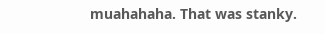muahahaha. That was stanky.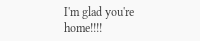I'm glad you're home!!!!